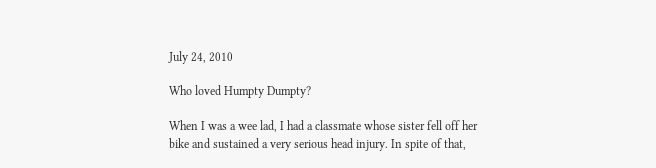July 24, 2010

Who loved Humpty Dumpty?

When I was a wee lad, I had a classmate whose sister fell off her bike and sustained a very serious head injury. In spite of that,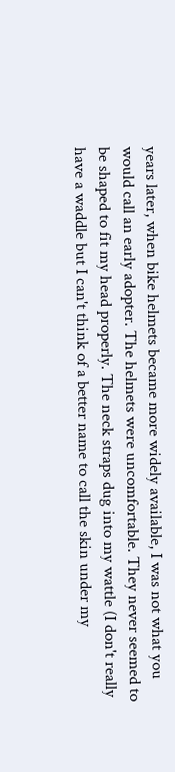years later, when bike helmets became more widely available, I was not what you would call an early adopter. The helmets were uncomfortable. They never seemed to be shaped to fit my head properly. The neck straps dug into my wattle (I don't really have a waddle but I can't think of a better name to call the skin under my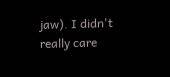jaw). I didn't really care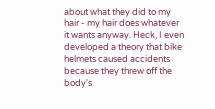about what they did to my hair - my hair does whatever it wants anyway. Heck, I even developed a theory that bike helmets caused accidents because they threw off the body's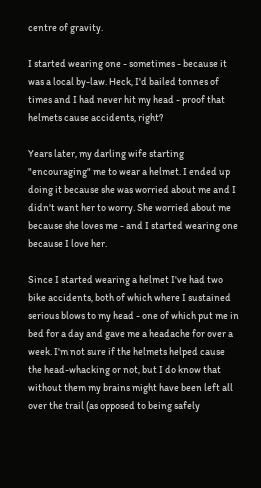centre of gravity.

I started wearing one - sometimes - because it was a local by-law. Heck, I'd bailed tonnes of times and I had never hit my head - proof that helmets cause accidents, right?

Years later, my darling wife starting "encouraging" me to wear a helmet. I ended up doing it because she was worried about me and I didn't want her to worry. She worried about me because she loves me - and I started wearing one because I love her.

Since I started wearing a helmet I've had two bike accidents, both of which where I sustained serious blows to my head - one of which put me in bed for a day and gave me a headache for over a week. I'm not sure if the helmets helped cause the head-whacking or not, but I do know that without them my brains might have been left all over the trail (as opposed to being safely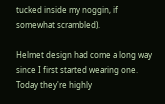tucked inside my noggin, if somewhat scrambled).

Helmet design had come a long way since I first started wearing one. Today they're highly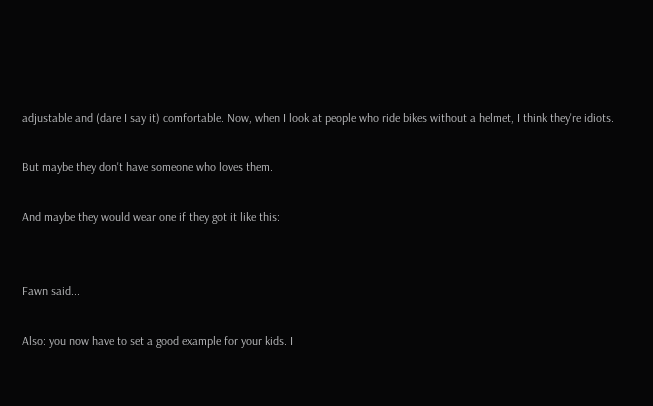adjustable and (dare I say it) comfortable. Now, when I look at people who ride bikes without a helmet, I think they're idiots.

But maybe they don't have someone who loves them.

And maybe they would wear one if they got it like this:


Fawn said...

Also: you now have to set a good example for your kids. I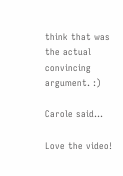think that was the actual convincing argument. :)

Carole said...

Love the video!